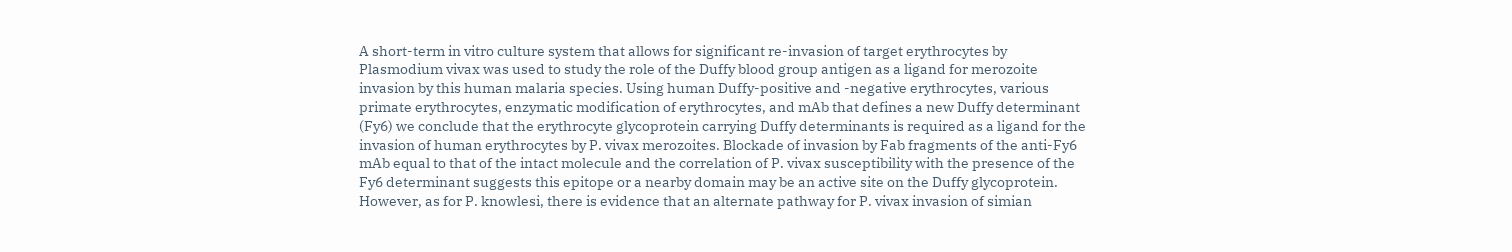A short-term in vitro culture system that allows for significant re-invasion of target erythrocytes by Plasmodium vivax was used to study the role of the Duffy blood group antigen as a ligand for merozoite invasion by this human malaria species. Using human Duffy-positive and -negative erythrocytes, various primate erythrocytes, enzymatic modification of erythrocytes, and mAb that defines a new Duffy determinant (Fy6) we conclude that the erythrocyte glycoprotein carrying Duffy determinants is required as a ligand for the invasion of human erythrocytes by P. vivax merozoites. Blockade of invasion by Fab fragments of the anti-Fy6 mAb equal to that of the intact molecule and the correlation of P. vivax susceptibility with the presence of the Fy6 determinant suggests this epitope or a nearby domain may be an active site on the Duffy glycoprotein. However, as for P. knowlesi, there is evidence that an alternate pathway for P. vivax invasion of simian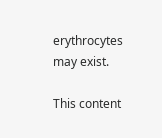erythrocytes may exist.

This content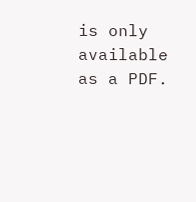is only available as a PDF.